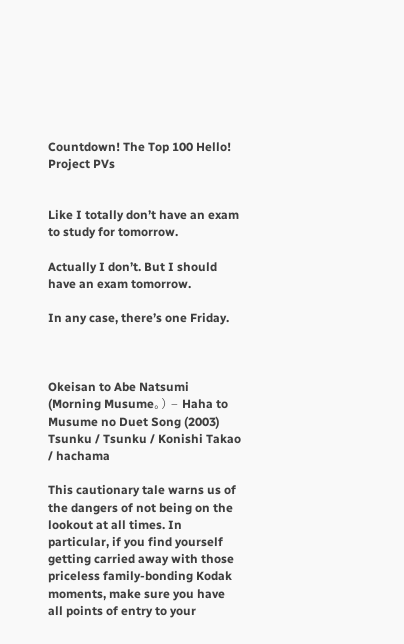Countdown! The Top 100 Hello! Project PVs


Like I totally don’t have an exam to study for tomorrow.

Actually I don’t. But I should have an exam tomorrow.

In any case, there’s one Friday.



Okeisan to Abe Natsumi (Morning Musume。) – Haha to Musume no Duet Song (2003)
Tsunku / Tsunku / Konishi Takao / hachama

This cautionary tale warns us of the dangers of not being on the lookout at all times. In particular, if you find yourself getting carried away with those priceless family-bonding Kodak moments, make sure you have all points of entry to your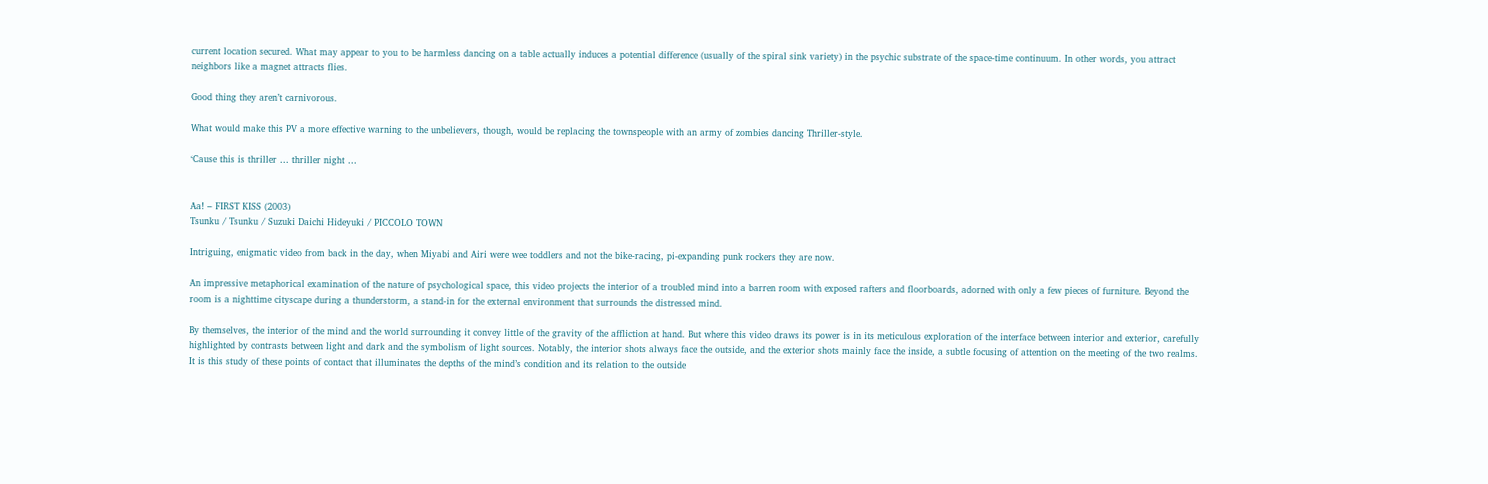current location secured. What may appear to you to be harmless dancing on a table actually induces a potential difference (usually of the spiral sink variety) in the psychic substrate of the space-time continuum. In other words, you attract neighbors like a magnet attracts flies.

Good thing they aren’t carnivorous.

What would make this PV a more effective warning to the unbelievers, though, would be replacing the townspeople with an army of zombies dancing Thriller-style.

‘Cause this is thriller … thriller night …


Aa! – FIRST KISS (2003)
Tsunku / Tsunku / Suzuki Daichi Hideyuki / PICCOLO TOWN

Intriguing, enigmatic video from back in the day, when Miyabi and Airi were wee toddlers and not the bike-racing, pi-expanding punk rockers they are now.

An impressive metaphorical examination of the nature of psychological space, this video projects the interior of a troubled mind into a barren room with exposed rafters and floorboards, adorned with only a few pieces of furniture. Beyond the room is a nighttime cityscape during a thunderstorm, a stand-in for the external environment that surrounds the distressed mind.

By themselves, the interior of the mind and the world surrounding it convey little of the gravity of the affliction at hand. But where this video draws its power is in its meticulous exploration of the interface between interior and exterior, carefully highlighted by contrasts between light and dark and the symbolism of light sources. Notably, the interior shots always face the outside, and the exterior shots mainly face the inside, a subtle focusing of attention on the meeting of the two realms. It is this study of these points of contact that illuminates the depths of the mind’s condition and its relation to the outside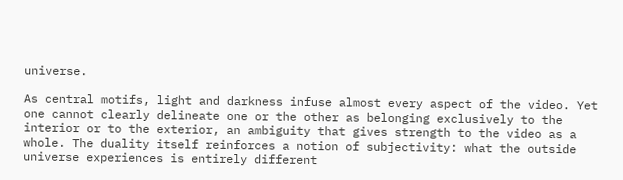universe.

As central motifs, light and darkness infuse almost every aspect of the video. Yet one cannot clearly delineate one or the other as belonging exclusively to the interior or to the exterior, an ambiguity that gives strength to the video as a whole. The duality itself reinforces a notion of subjectivity: what the outside universe experiences is entirely different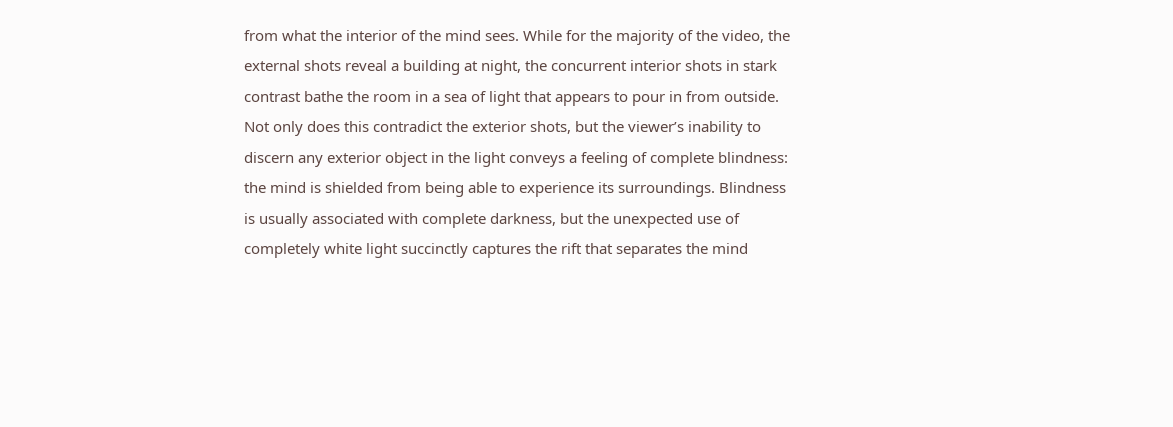from what the interior of the mind sees. While for the majority of the video, the external shots reveal a building at night, the concurrent interior shots in stark contrast bathe the room in a sea of light that appears to pour in from outside. Not only does this contradict the exterior shots, but the viewer’s inability to discern any exterior object in the light conveys a feeling of complete blindness: the mind is shielded from being able to experience its surroundings. Blindness is usually associated with complete darkness, but the unexpected use of completely white light succinctly captures the rift that separates the mind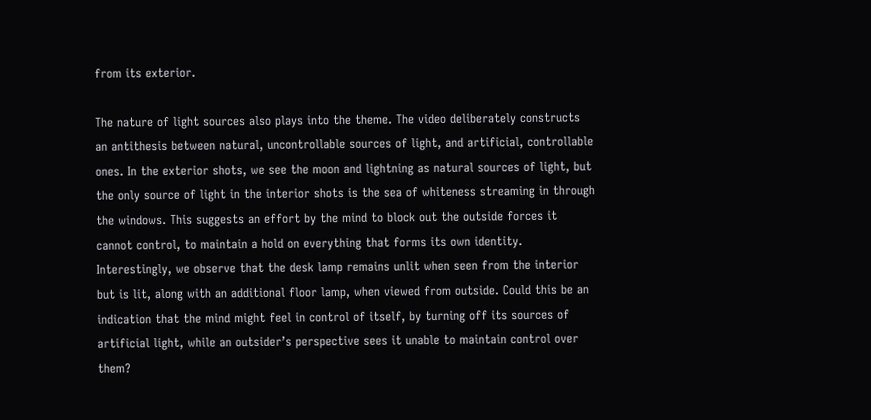from its exterior.

The nature of light sources also plays into the theme. The video deliberately constructs an antithesis between natural, uncontrollable sources of light, and artificial, controllable ones. In the exterior shots, we see the moon and lightning as natural sources of light, but the only source of light in the interior shots is the sea of whiteness streaming in through the windows. This suggests an effort by the mind to block out the outside forces it cannot control, to maintain a hold on everything that forms its own identity. Interestingly, we observe that the desk lamp remains unlit when seen from the interior but is lit, along with an additional floor lamp, when viewed from outside. Could this be an indication that the mind might feel in control of itself, by turning off its sources of artificial light, while an outsider’s perspective sees it unable to maintain control over them?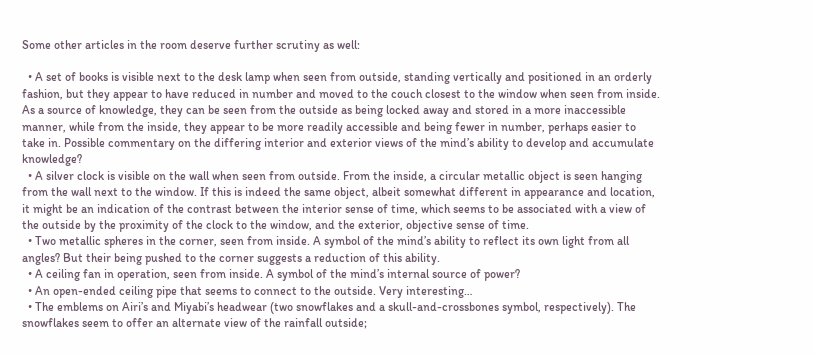Some other articles in the room deserve further scrutiny as well:

  • A set of books is visible next to the desk lamp when seen from outside, standing vertically and positioned in an orderly fashion, but they appear to have reduced in number and moved to the couch closest to the window when seen from inside. As a source of knowledge, they can be seen from the outside as being locked away and stored in a more inaccessible manner, while from the inside, they appear to be more readily accessible and being fewer in number, perhaps easier to take in. Possible commentary on the differing interior and exterior views of the mind’s ability to develop and accumulate knowledge?
  • A silver clock is visible on the wall when seen from outside. From the inside, a circular metallic object is seen hanging from the wall next to the window. If this is indeed the same object, albeit somewhat different in appearance and location, it might be an indication of the contrast between the interior sense of time, which seems to be associated with a view of the outside by the proximity of the clock to the window, and the exterior, objective sense of time.
  • Two metallic spheres in the corner, seen from inside. A symbol of the mind’s ability to reflect its own light from all angles? But their being pushed to the corner suggests a reduction of this ability.
  • A ceiling fan in operation, seen from inside. A symbol of the mind’s internal source of power?
  • An open-ended ceiling pipe that seems to connect to the outside. Very interesting…
  • The emblems on Airi’s and Miyabi’s headwear (two snowflakes and a skull-and-crossbones symbol, respectively). The snowflakes seem to offer an alternate view of the rainfall outside;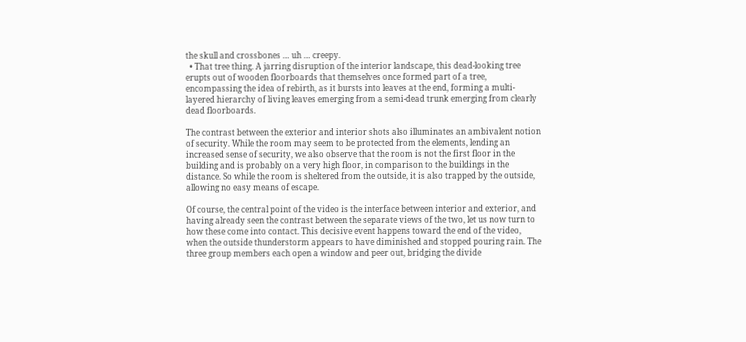the skull and crossbones … uh … creepy.
  • That tree thing. A jarring disruption of the interior landscape, this dead-looking tree erupts out of wooden floorboards that themselves once formed part of a tree, encompassing the idea of rebirth, as it bursts into leaves at the end, forming a multi-layered hierarchy of living leaves emerging from a semi-dead trunk emerging from clearly dead floorboards.

The contrast between the exterior and interior shots also illuminates an ambivalent notion of security. While the room may seem to be protected from the elements, lending an increased sense of security, we also observe that the room is not the first floor in the building and is probably on a very high floor, in comparison to the buildings in the distance. So while the room is sheltered from the outside, it is also trapped by the outside, allowing no easy means of escape.

Of course, the central point of the video is the interface between interior and exterior, and having already seen the contrast between the separate views of the two, let us now turn to how these come into contact. This decisive event happens toward the end of the video, when the outside thunderstorm appears to have diminished and stopped pouring rain. The three group members each open a window and peer out, bridging the divide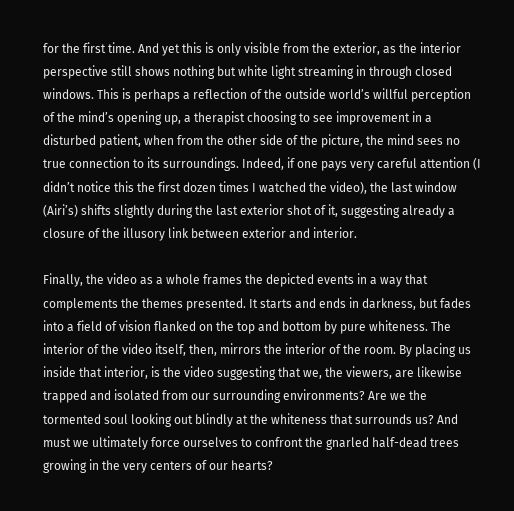for the first time. And yet this is only visible from the exterior, as the interior perspective still shows nothing but white light streaming in through closed windows. This is perhaps a reflection of the outside world’s willful perception of the mind’s opening up, a therapist choosing to see improvement in a disturbed patient, when from the other side of the picture, the mind sees no true connection to its surroundings. Indeed, if one pays very careful attention (I didn’t notice this the first dozen times I watched the video), the last window (Airi’s) shifts slightly during the last exterior shot of it, suggesting already a closure of the illusory link between exterior and interior.

Finally, the video as a whole frames the depicted events in a way that complements the themes presented. It starts and ends in darkness, but fades into a field of vision flanked on the top and bottom by pure whiteness. The interior of the video itself, then, mirrors the interior of the room. By placing us inside that interior, is the video suggesting that we, the viewers, are likewise trapped and isolated from our surrounding environments? Are we the tormented soul looking out blindly at the whiteness that surrounds us? And must we ultimately force ourselves to confront the gnarled half-dead trees growing in the very centers of our hearts?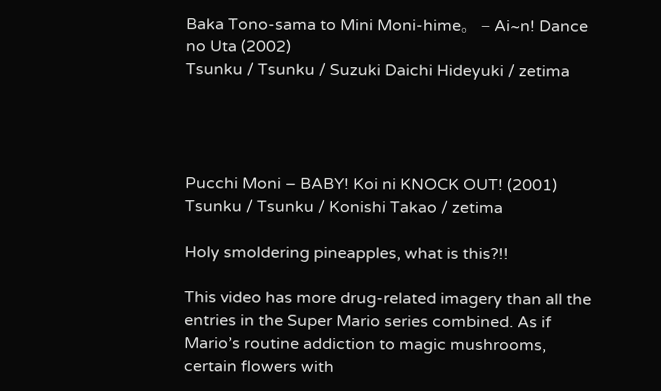Baka Tono-sama to Mini Moni-hime。 – Ai~n! Dance no Uta (2002)
Tsunku / Tsunku / Suzuki Daichi Hideyuki / zetima




Pucchi Moni – BABY! Koi ni KNOCK OUT! (2001)
Tsunku / Tsunku / Konishi Takao / zetima

Holy smoldering pineapples, what is this?!!

This video has more drug-related imagery than all the entries in the Super Mario series combined. As if Mario’s routine addiction to magic mushrooms, certain flowers with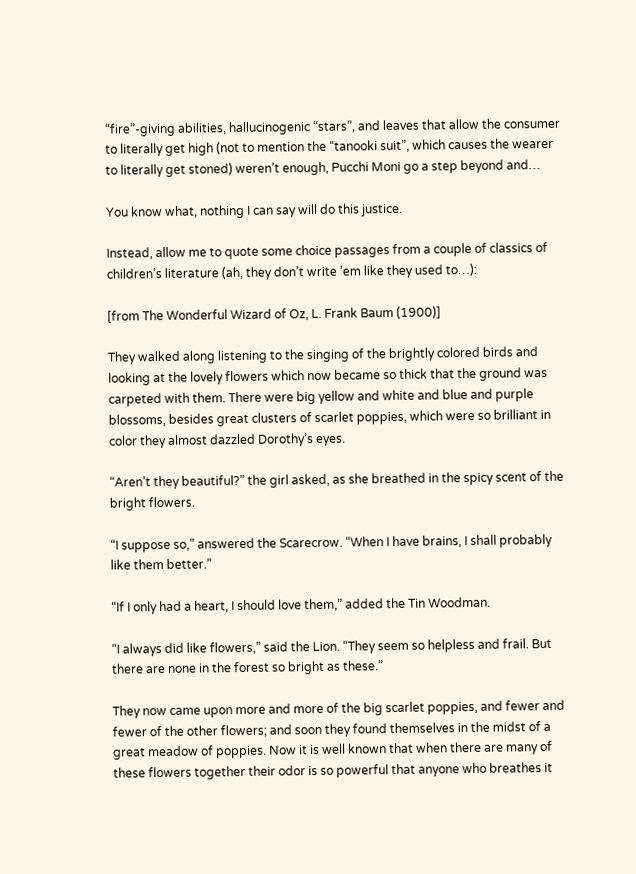“fire”-giving abilities, hallucinogenic “stars”, and leaves that allow the consumer to literally get high (not to mention the “tanooki suit”, which causes the wearer to literally get stoned) weren’t enough, Pucchi Moni go a step beyond and…

You know what, nothing I can say will do this justice.

Instead, allow me to quote some choice passages from a couple of classics of children’s literature (ah, they don’t write ’em like they used to…):

[from The Wonderful Wizard of Oz, L. Frank Baum (1900)]

They walked along listening to the singing of the brightly colored birds and looking at the lovely flowers which now became so thick that the ground was carpeted with them. There were big yellow and white and blue and purple blossoms, besides great clusters of scarlet poppies, which were so brilliant in color they almost dazzled Dorothy’s eyes.

“Aren’t they beautiful?” the girl asked, as she breathed in the spicy scent of the bright flowers.

“I suppose so,” answered the Scarecrow. “When I have brains, I shall probably like them better.”

“If I only had a heart, I should love them,” added the Tin Woodman.

“I always did like flowers,” said the Lion. “They seem so helpless and frail. But there are none in the forest so bright as these.”

They now came upon more and more of the big scarlet poppies, and fewer and fewer of the other flowers; and soon they found themselves in the midst of a great meadow of poppies. Now it is well known that when there are many of these flowers together their odor is so powerful that anyone who breathes it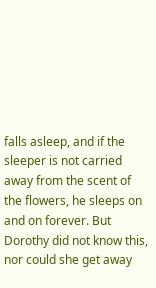falls asleep, and if the sleeper is not carried away from the scent of the flowers, he sleeps on and on forever. But Dorothy did not know this, nor could she get away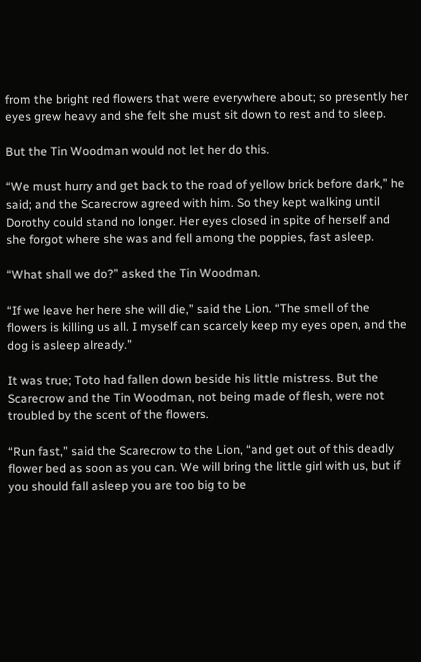from the bright red flowers that were everywhere about; so presently her eyes grew heavy and she felt she must sit down to rest and to sleep.

But the Tin Woodman would not let her do this.

“We must hurry and get back to the road of yellow brick before dark,” he said; and the Scarecrow agreed with him. So they kept walking until Dorothy could stand no longer. Her eyes closed in spite of herself and she forgot where she was and fell among the poppies, fast asleep.

“What shall we do?” asked the Tin Woodman.

“If we leave her here she will die,” said the Lion. “The smell of the flowers is killing us all. I myself can scarcely keep my eyes open, and the dog is asleep already.”

It was true; Toto had fallen down beside his little mistress. But the Scarecrow and the Tin Woodman, not being made of flesh, were not troubled by the scent of the flowers.

“Run fast,” said the Scarecrow to the Lion, “and get out of this deadly flower bed as soon as you can. We will bring the little girl with us, but if you should fall asleep you are too big to be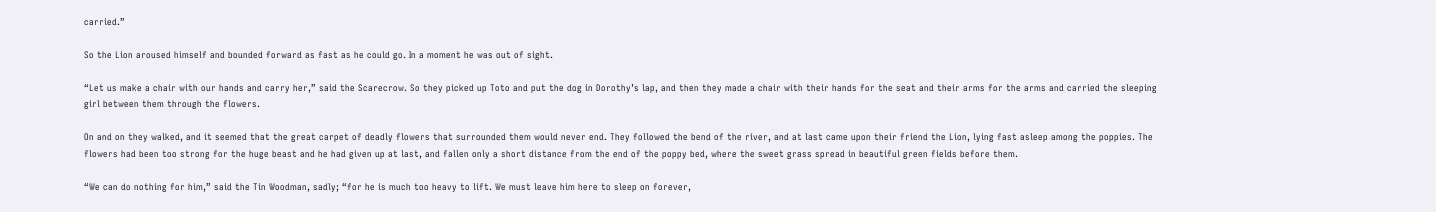carried.”

So the Lion aroused himself and bounded forward as fast as he could go. In a moment he was out of sight.

“Let us make a chair with our hands and carry her,” said the Scarecrow. So they picked up Toto and put the dog in Dorothy’s lap, and then they made a chair with their hands for the seat and their arms for the arms and carried the sleeping girl between them through the flowers.

On and on they walked, and it seemed that the great carpet of deadly flowers that surrounded them would never end. They followed the bend of the river, and at last came upon their friend the Lion, lying fast asleep among the poppies. The flowers had been too strong for the huge beast and he had given up at last, and fallen only a short distance from the end of the poppy bed, where the sweet grass spread in beautiful green fields before them.

“We can do nothing for him,” said the Tin Woodman, sadly; “for he is much too heavy to lift. We must leave him here to sleep on forever,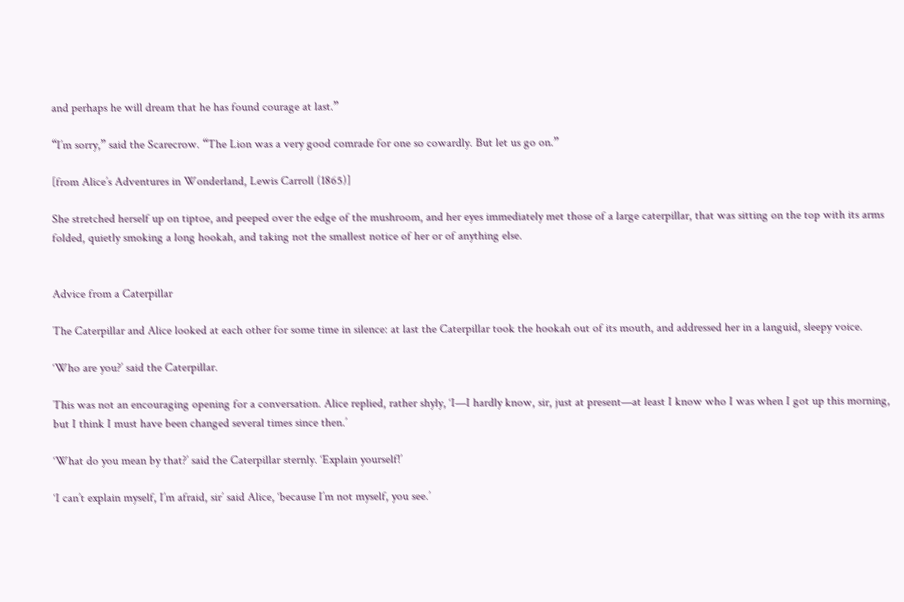and perhaps he will dream that he has found courage at last.”

“I’m sorry,” said the Scarecrow. “The Lion was a very good comrade for one so cowardly. But let us go on.”

[from Alice’s Adventures in Wonderland, Lewis Carroll (1865)]

She stretched herself up on tiptoe, and peeped over the edge of the mushroom, and her eyes immediately met those of a large caterpillar, that was sitting on the top with its arms folded, quietly smoking a long hookah, and taking not the smallest notice of her or of anything else.


Advice from a Caterpillar

The Caterpillar and Alice looked at each other for some time in silence: at last the Caterpillar took the hookah out of its mouth, and addressed her in a languid, sleepy voice.

‘Who are you?’ said the Caterpillar.

This was not an encouraging opening for a conversation. Alice replied, rather shyly, ‘I—I hardly know, sir, just at present—at least I know who I was when I got up this morning, but I think I must have been changed several times since then.’

‘What do you mean by that?’ said the Caterpillar sternly. ‘Explain yourself!’

‘I can’t explain myself, I’m afraid, sir’ said Alice, ‘because I’m not myself, you see.’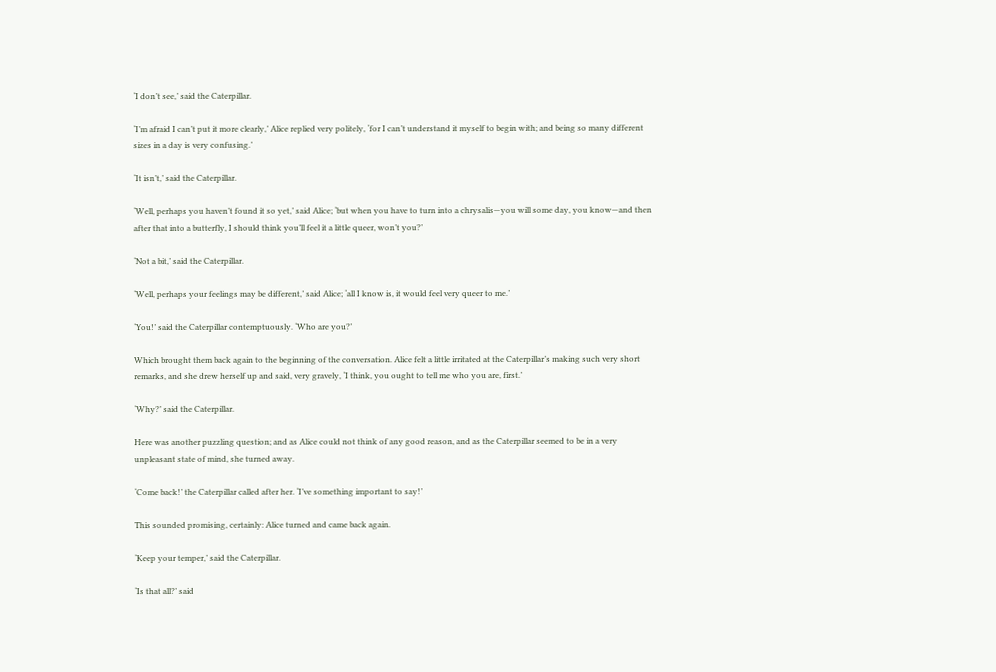‘I don’t see,’ said the Caterpillar.

‘I’m afraid I can’t put it more clearly,’ Alice replied very politely, ‘for I can’t understand it myself to begin with; and being so many different sizes in a day is very confusing.’

‘It isn’t,’ said the Caterpillar.

‘Well, perhaps you haven’t found it so yet,’ said Alice; ‘but when you have to turn into a chrysalis—you will some day, you know—and then after that into a butterfly, I should think you’ll feel it a little queer, won’t you?’

‘Not a bit,’ said the Caterpillar.

‘Well, perhaps your feelings may be different,’ said Alice; ‘all I know is, it would feel very queer to me.’

‘You!’ said the Caterpillar contemptuously. ‘Who are you?’

Which brought them back again to the beginning of the conversation. Alice felt a little irritated at the Caterpillar’s making such very short remarks, and she drew herself up and said, very gravely, ‘I think, you ought to tell me who you are, first.’

‘Why?’ said the Caterpillar.

Here was another puzzling question; and as Alice could not think of any good reason, and as the Caterpillar seemed to be in a very unpleasant state of mind, she turned away.

‘Come back!’ the Caterpillar called after her. ‘I’ve something important to say!’

This sounded promising, certainly: Alice turned and came back again.

‘Keep your temper,’ said the Caterpillar.

‘Is that all?’ said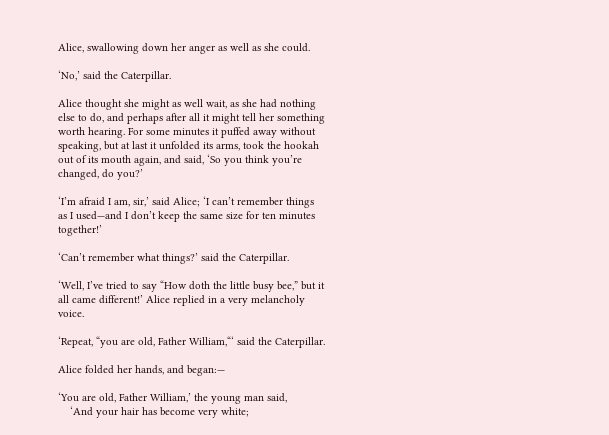Alice, swallowing down her anger as well as she could.

‘No,’ said the Caterpillar.

Alice thought she might as well wait, as she had nothing else to do, and perhaps after all it might tell her something worth hearing. For some minutes it puffed away without speaking, but at last it unfolded its arms, took the hookah out of its mouth again, and said, ‘So you think you’re changed, do you?’

‘I’m afraid I am, sir,’ said Alice; ‘I can’t remember things as I used—and I don’t keep the same size for ten minutes together!’

‘Can’t remember what things?’ said the Caterpillar.

‘Well, I’ve tried to say “How doth the little busy bee,” but it all came different!’ Alice replied in a very melancholy voice.

‘Repeat, “you are old, Father William,“‘ said the Caterpillar.

Alice folded her hands, and began:—

‘You are old, Father William,’ the young man said,
    ‘And your hair has become very white;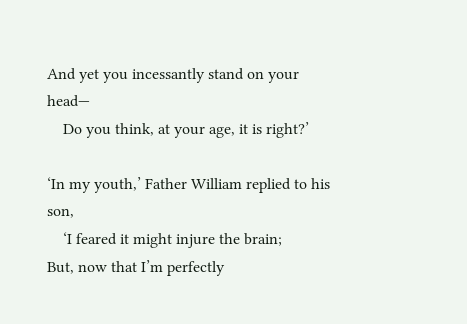And yet you incessantly stand on your head—
    Do you think, at your age, it is right?’

‘In my youth,’ Father William replied to his son,
    ‘I feared it might injure the brain;
But, now that I’m perfectly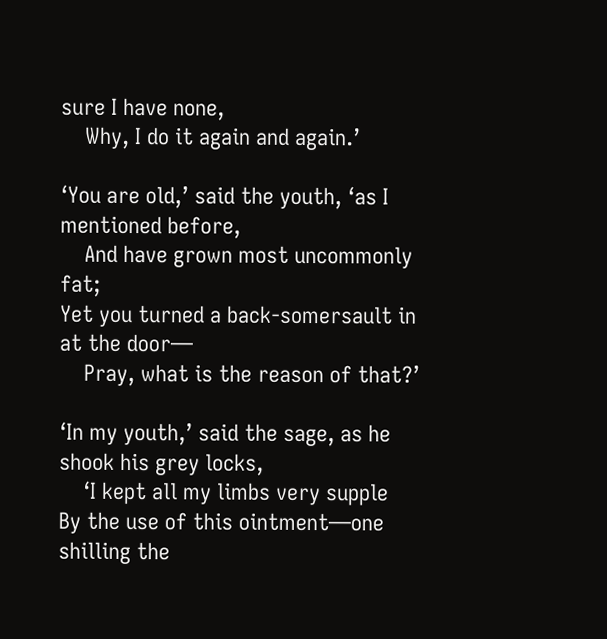sure I have none,
    Why, I do it again and again.’

‘You are old,’ said the youth, ‘as I mentioned before,
    And have grown most uncommonly fat;
Yet you turned a back-somersault in at the door—
    Pray, what is the reason of that?’

‘In my youth,’ said the sage, as he shook his grey locks,
    ‘I kept all my limbs very supple
By the use of this ointment—one shilling the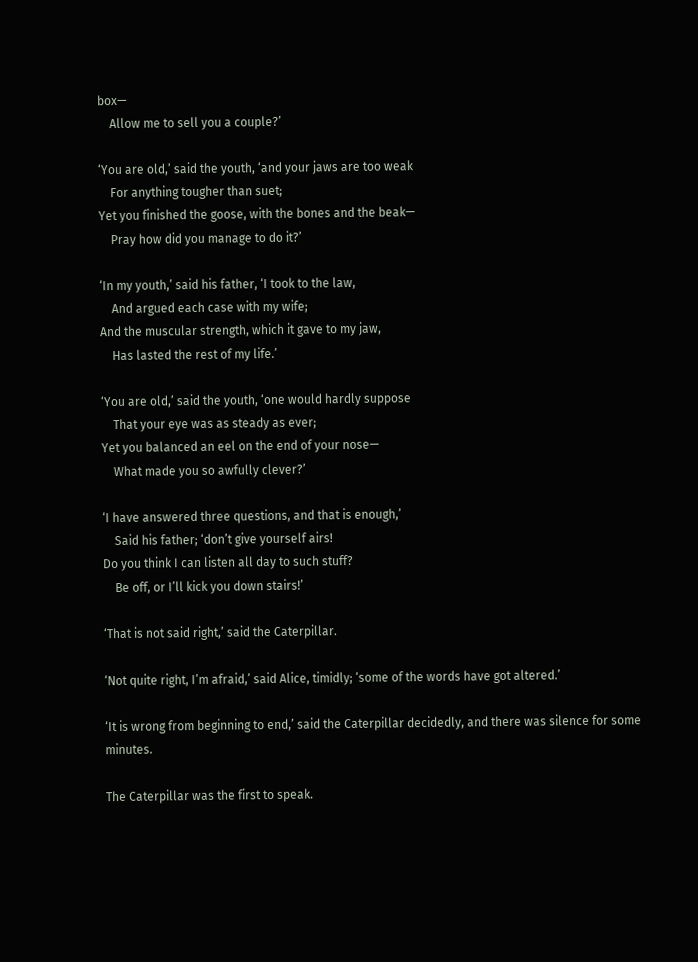box—
    Allow me to sell you a couple?’

‘You are old,’ said the youth, ‘and your jaws are too weak
    For anything tougher than suet;
Yet you finished the goose, with the bones and the beak—
    Pray how did you manage to do it?’

‘In my youth,’ said his father, ‘I took to the law,
    And argued each case with my wife;
And the muscular strength, which it gave to my jaw,
    Has lasted the rest of my life.’

‘You are old,’ said the youth, ‘one would hardly suppose
    That your eye was as steady as ever;
Yet you balanced an eel on the end of your nose—
    What made you so awfully clever?’

‘I have answered three questions, and that is enough,’
    Said his father; ‘don’t give yourself airs!
Do you think I can listen all day to such stuff?
    Be off, or I’ll kick you down stairs!’

‘That is not said right,’ said the Caterpillar.

‘Not quite right, I’m afraid,’ said Alice, timidly; ‘some of the words have got altered.’

‘It is wrong from beginning to end,’ said the Caterpillar decidedly, and there was silence for some minutes.

The Caterpillar was the first to speak.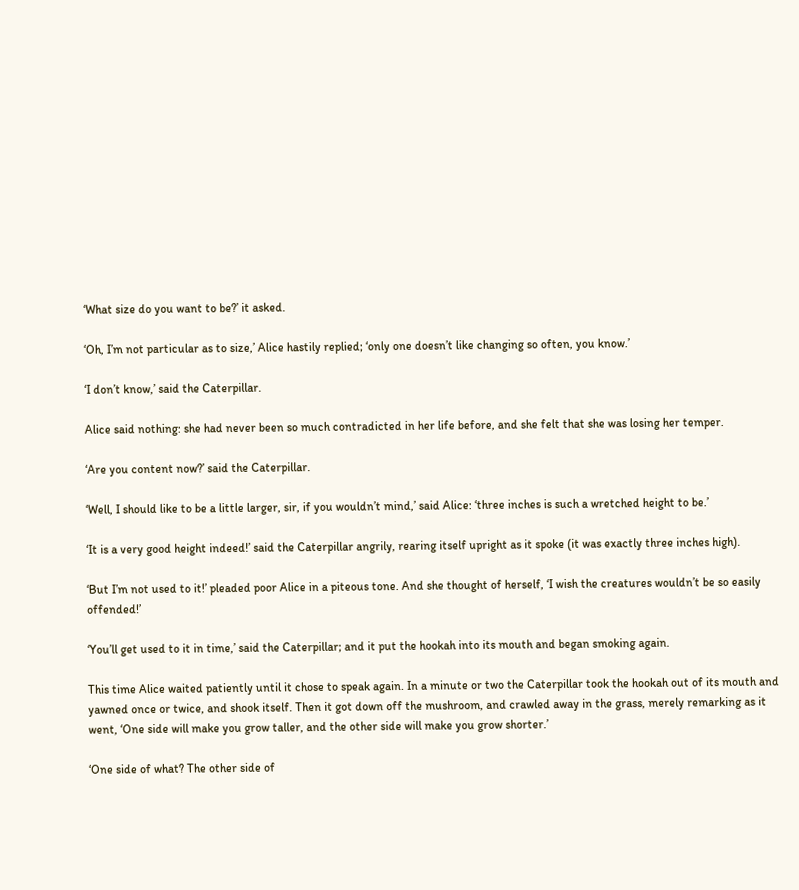‘What size do you want to be?’ it asked.

‘Oh, I’m not particular as to size,’ Alice hastily replied; ‘only one doesn’t like changing so often, you know.’

‘I don’t know,’ said the Caterpillar.

Alice said nothing: she had never been so much contradicted in her life before, and she felt that she was losing her temper.

‘Are you content now?’ said the Caterpillar.

‘Well, I should like to be a little larger, sir, if you wouldn’t mind,’ said Alice: ‘three inches is such a wretched height to be.’

‘It is a very good height indeed!’ said the Caterpillar angrily, rearing itself upright as it spoke (it was exactly three inches high).

‘But I’m not used to it!’ pleaded poor Alice in a piteous tone. And she thought of herself, ‘I wish the creatures wouldn’t be so easily offended!’

‘You’ll get used to it in time,’ said the Caterpillar; and it put the hookah into its mouth and began smoking again.

This time Alice waited patiently until it chose to speak again. In a minute or two the Caterpillar took the hookah out of its mouth and yawned once or twice, and shook itself. Then it got down off the mushroom, and crawled away in the grass, merely remarking as it went, ‘One side will make you grow taller, and the other side will make you grow shorter.’

‘One side of what? The other side of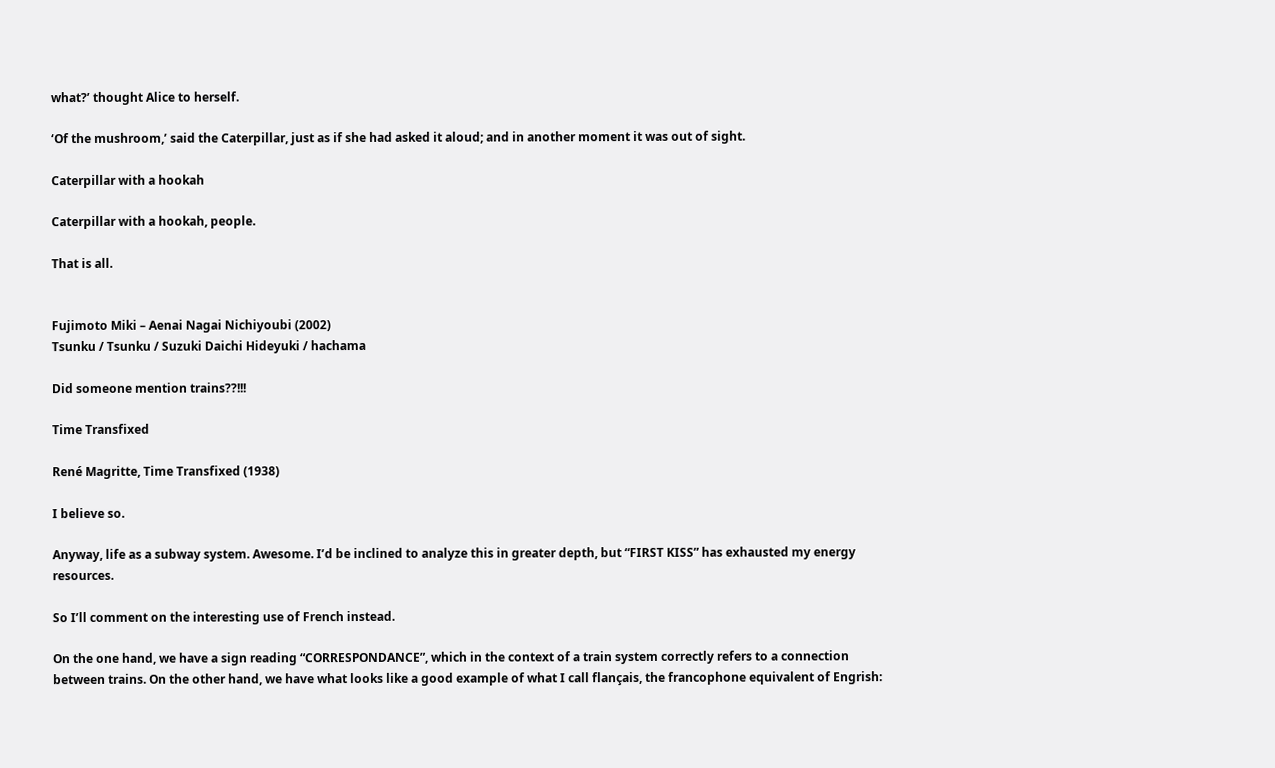what?’ thought Alice to herself.

‘Of the mushroom,’ said the Caterpillar, just as if she had asked it aloud; and in another moment it was out of sight.

Caterpillar with a hookah

Caterpillar with a hookah, people.

That is all.


Fujimoto Miki – Aenai Nagai Nichiyoubi (2002)
Tsunku / Tsunku / Suzuki Daichi Hideyuki / hachama

Did someone mention trains??!!!

Time Transfixed

René Magritte, Time Transfixed (1938)

I believe so.

Anyway, life as a subway system. Awesome. I’d be inclined to analyze this in greater depth, but “FIRST KISS” has exhausted my energy resources.

So I’ll comment on the interesting use of French instead.

On the one hand, we have a sign reading “CORRESPONDANCE”, which in the context of a train system correctly refers to a connection between trains. On the other hand, we have what looks like a good example of what I call flançais, the francophone equivalent of Engrish: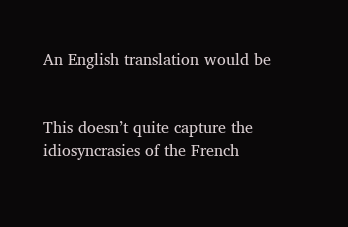An English translation would be


This doesn’t quite capture the idiosyncrasies of the French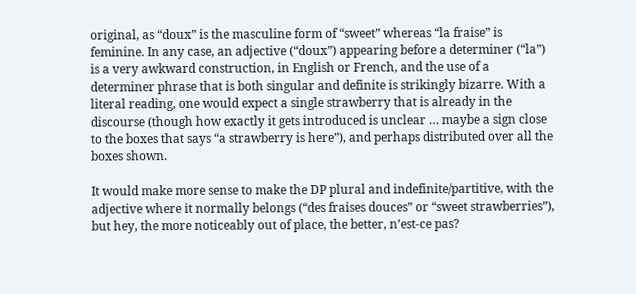original, as “doux” is the masculine form of “sweet” whereas “la fraise” is feminine. In any case, an adjective (“doux”) appearing before a determiner (“la”) is a very awkward construction, in English or French, and the use of a determiner phrase that is both singular and definite is strikingly bizarre. With a literal reading, one would expect a single strawberry that is already in the discourse (though how exactly it gets introduced is unclear … maybe a sign close to the boxes that says “a strawberry is here”), and perhaps distributed over all the boxes shown.

It would make more sense to make the DP plural and indefinite/partitive, with the adjective where it normally belongs (“des fraises douces” or “sweet strawberries”), but hey, the more noticeably out of place, the better, n’est-ce pas?